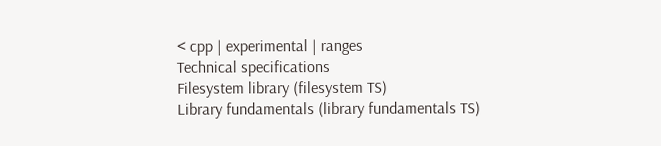< cpp | experimental | ranges
Technical specifications
Filesystem library (filesystem TS)
Library fundamentals (library fundamentals TS)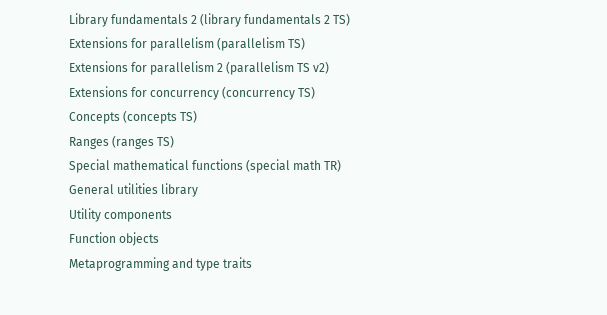Library fundamentals 2 (library fundamentals 2 TS)
Extensions for parallelism (parallelism TS)
Extensions for parallelism 2 (parallelism TS v2)
Extensions for concurrency (concurrency TS)
Concepts (concepts TS)
Ranges (ranges TS)
Special mathematical functions (special math TR)
General utilities library
Utility components
Function objects
Metaprogramming and type traits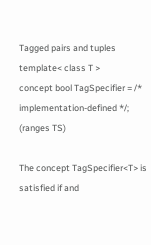Tagged pairs and tuples
template< class T >
concept bool TagSpecifier = /* implementation-defined */;
(ranges TS)

The concept TagSpecifier<T> is satisfied if and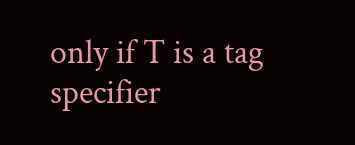only if T is a tag specifier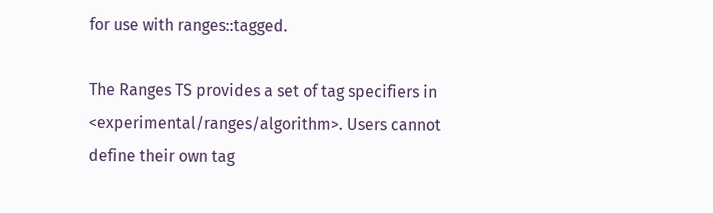for use with ranges::tagged.

The Ranges TS provides a set of tag specifiers in <experimental/ranges/algorithm>. Users cannot define their own tag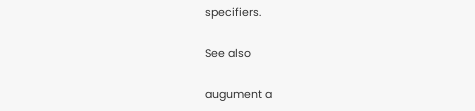specifiers.

See also

augument a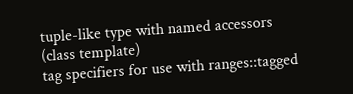tuple-like type with named accessors
(class template)
tag specifiers for use with ranges::tagged